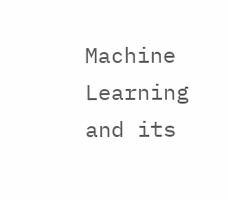Machine Learning and its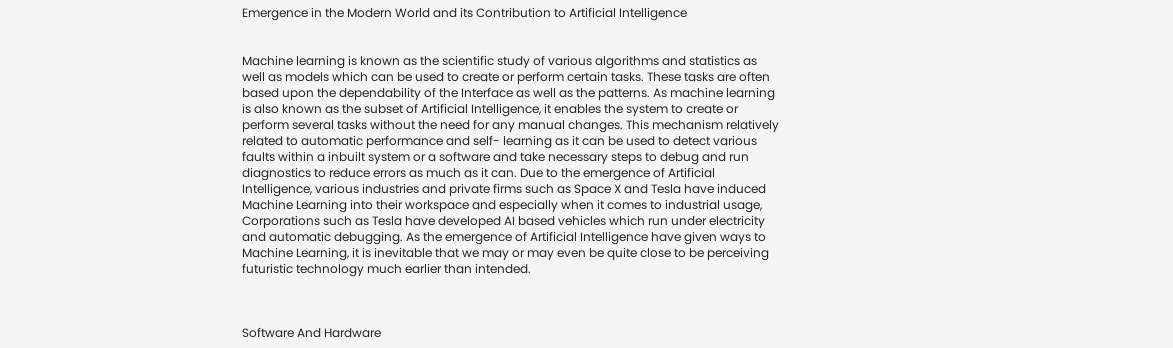Emergence in the Modern World and its Contribution to Artificial Intelligence


Machine learning is known as the scientific study of various algorithms and statistics as well as models which can be used to create or perform certain tasks. These tasks are often based upon the dependability of the Interface as well as the patterns. As machine learning is also known as the subset of Artificial Intelligence, it enables the system to create or perform several tasks without the need for any manual changes. This mechanism relatively related to automatic performance and self- learning as it can be used to detect various faults within a inbuilt system or a software and take necessary steps to debug and run diagnostics to reduce errors as much as it can. Due to the emergence of Artificial Intelligence, various industries and private firms such as Space X and Tesla have induced Machine Learning into their workspace and especially when it comes to industrial usage, Corporations such as Tesla have developed AI based vehicles which run under electricity and automatic debugging. As the emergence of Artificial Intelligence have given ways to Machine Learning, it is inevitable that we may or may even be quite close to be perceiving futuristic technology much earlier than intended.



Software And Hardware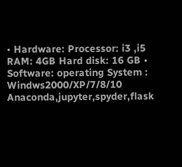• Hardware: Processor: i3 ,i5 RAM: 4GB Hard disk: 16 GB • Software: operating System : Windws2000/XP/7/8/10 Anaconda,jupyter,spyder,flask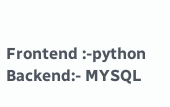Frontend :-python Backend:- MYSQL